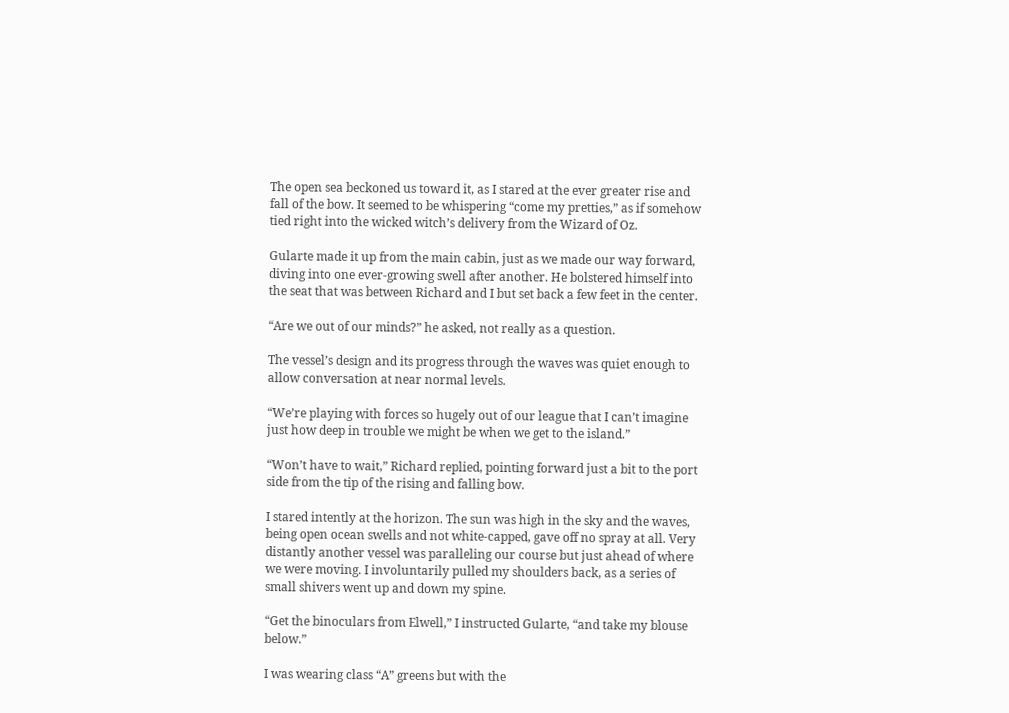The open sea beckoned us toward it, as I stared at the ever greater rise and fall of the bow. It seemed to be whispering “come my pretties,” as if somehow tied right into the wicked witch’s delivery from the Wizard of Oz.

Gularte made it up from the main cabin, just as we made our way forward, diving into one ever-growing swell after another. He bolstered himself into the seat that was between Richard and I but set back a few feet in the center.

“Are we out of our minds?” he asked, not really as a question.

The vessel’s design and its progress through the waves was quiet enough to allow conversation at near normal levels.

“We’re playing with forces so hugely out of our league that I can’t imagine just how deep in trouble we might be when we get to the island.”

“Won’t have to wait,” Richard replied, pointing forward just a bit to the port side from the tip of the rising and falling bow.

I stared intently at the horizon. The sun was high in the sky and the waves, being open ocean swells and not white-capped, gave off no spray at all. Very distantly another vessel was paralleling our course but just ahead of where we were moving. I involuntarily pulled my shoulders back, as a series of small shivers went up and down my spine.

“Get the binoculars from Elwell,” I instructed Gularte, “and take my blouse below.”

I was wearing class “A” greens but with the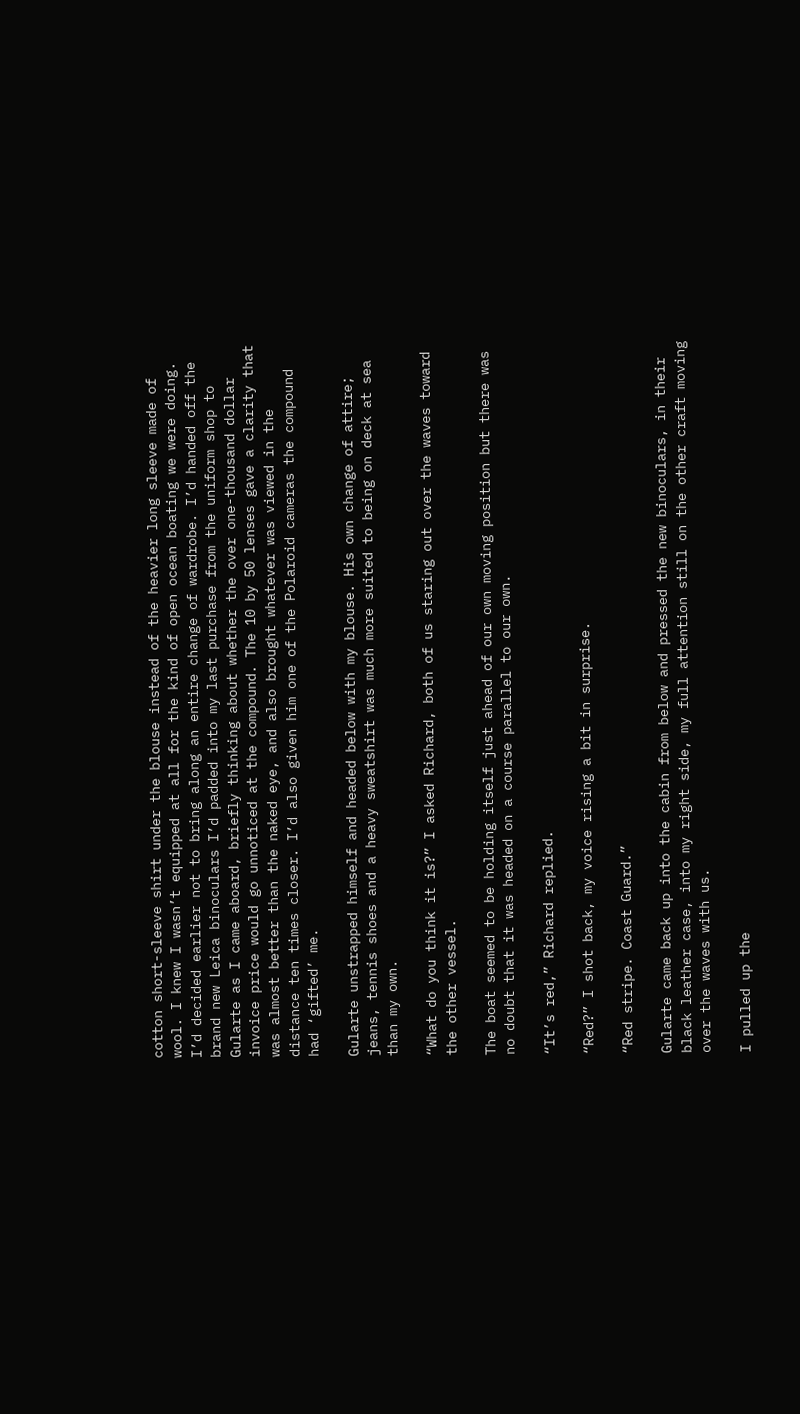cotton short-sleeve shirt under the blouse instead of the heavier long sleeve made of wool. I knew I wasn’t equipped at all for the kind of open ocean boating we were doing. I’d decided earlier not to bring along an entire change of wardrobe. I’d handed off the brand new Leica binoculars I’d padded into my last purchase from the uniform shop to Gularte as I came aboard, briefly thinking about whether the over one-thousand dollar invoice price would go unnoticed at the compound. The 10 by 50 lenses gave a clarity that was almost better than the naked eye, and also brought whatever was viewed in the distance ten times closer. I’d also given him one of the Polaroid cameras the compound had ‘gifted’ me.

Gularte unstrapped himself and headed below with my blouse. His own change of attire; jeans, tennis shoes and a heavy sweatshirt was much more suited to being on deck at sea than my own.

“What do you think it is?” I asked Richard, both of us staring out over the waves toward the other vessel.

The boat seemed to be holding itself just ahead of our own moving position but there was no doubt that it was headed on a course parallel to our own.

“It’s red,” Richard replied.

“Red?” I shot back, my voice rising a bit in surprise.

“Red stripe. Coast Guard.”

Gularte came back up into the cabin from below and pressed the new binoculars, in their black leather case, into my right side, my full attention still on the other craft moving over the waves with us.

I pulled up the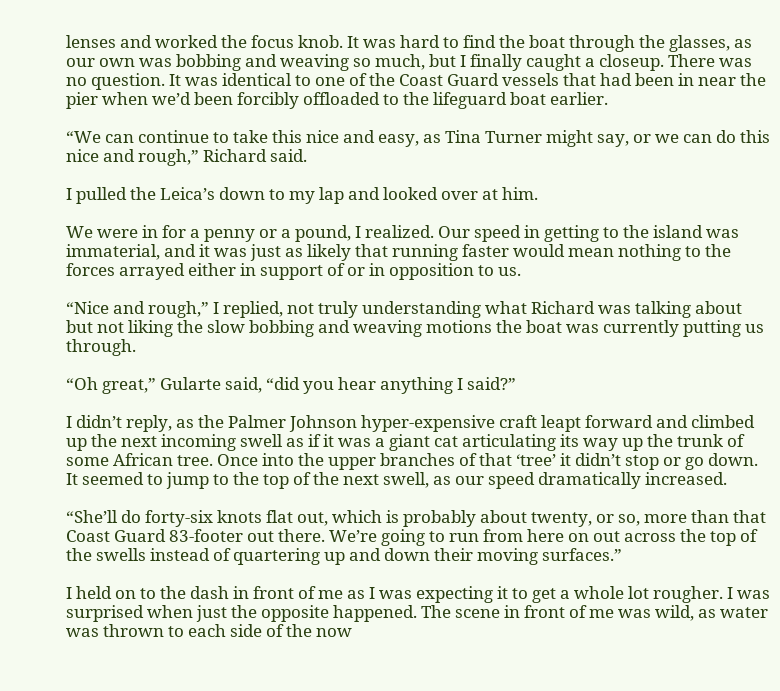lenses and worked the focus knob. It was hard to find the boat through the glasses, as our own was bobbing and weaving so much, but I finally caught a closeup. There was no question. It was identical to one of the Coast Guard vessels that had been in near the pier when we’d been forcibly offloaded to the lifeguard boat earlier.

“We can continue to take this nice and easy, as Tina Turner might say, or we can do this nice and rough,” Richard said.

I pulled the Leica’s down to my lap and looked over at him.

We were in for a penny or a pound, I realized. Our speed in getting to the island was immaterial, and it was just as likely that running faster would mean nothing to the forces arrayed either in support of or in opposition to us.

“Nice and rough,” I replied, not truly understanding what Richard was talking about but not liking the slow bobbing and weaving motions the boat was currently putting us through.

“Oh great,” Gularte said, “did you hear anything I said?”

I didn’t reply, as the Palmer Johnson hyper-expensive craft leapt forward and climbed up the next incoming swell as if it was a giant cat articulating its way up the trunk of some African tree. Once into the upper branches of that ‘tree’ it didn’t stop or go down. It seemed to jump to the top of the next swell, as our speed dramatically increased.

“She’ll do forty-six knots flat out, which is probably about twenty, or so, more than that Coast Guard 83-footer out there. We’re going to run from here on out across the top of the swells instead of quartering up and down their moving surfaces.”

I held on to the dash in front of me as I was expecting it to get a whole lot rougher. I was surprised when just the opposite happened. The scene in front of me was wild, as water was thrown to each side of the now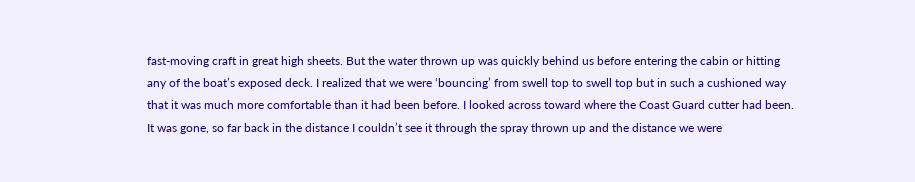fast-moving craft in great high sheets. But the water thrown up was quickly behind us before entering the cabin or hitting any of the boat’s exposed deck. I realized that we were ‘bouncing’ from swell top to swell top but in such a cushioned way that it was much more comfortable than it had been before. I looked across toward where the Coast Guard cutter had been. It was gone, so far back in the distance I couldn’t see it through the spray thrown up and the distance we were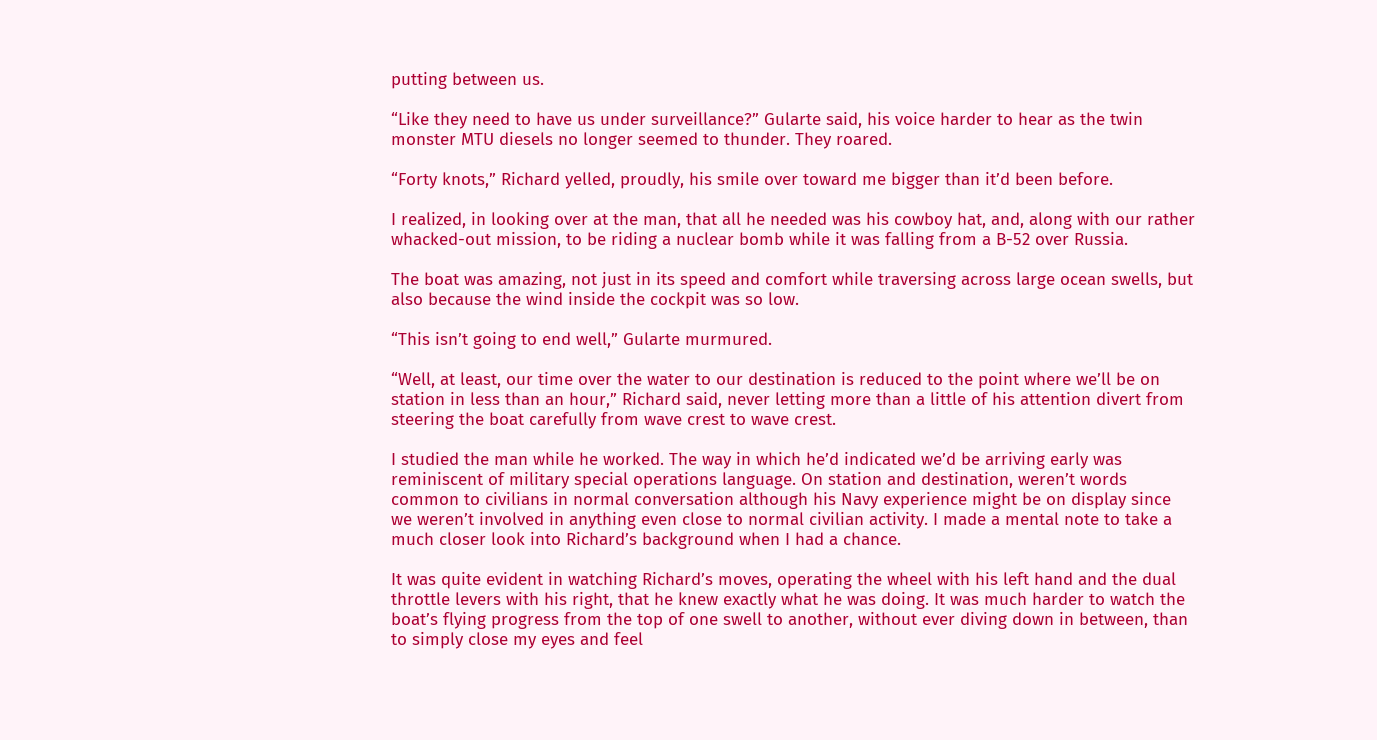putting between us.

“Like they need to have us under surveillance?” Gularte said, his voice harder to hear as the twin monster MTU diesels no longer seemed to thunder. They roared.

“Forty knots,” Richard yelled, proudly, his smile over toward me bigger than it’d been before.

I realized, in looking over at the man, that all he needed was his cowboy hat, and, along with our rather whacked-out mission, to be riding a nuclear bomb while it was falling from a B-52 over Russia.

The boat was amazing, not just in its speed and comfort while traversing across large ocean swells, but also because the wind inside the cockpit was so low.

“This isn’t going to end well,” Gularte murmured.

“Well, at least, our time over the water to our destination is reduced to the point where we’ll be on station in less than an hour,” Richard said, never letting more than a little of his attention divert from steering the boat carefully from wave crest to wave crest.

I studied the man while he worked. The way in which he’d indicated we’d be arriving early was reminiscent of military special operations language. On station and destination, weren’t words common to civilians in normal conversation although his Navy experience might be on display since we weren’t involved in anything even close to normal civilian activity. I made a mental note to take a much closer look into Richard’s background when I had a chance.

It was quite evident in watching Richard’s moves, operating the wheel with his left hand and the dual throttle levers with his right, that he knew exactly what he was doing. It was much harder to watch the boat’s flying progress from the top of one swell to another, without ever diving down in between, than to simply close my eyes and feel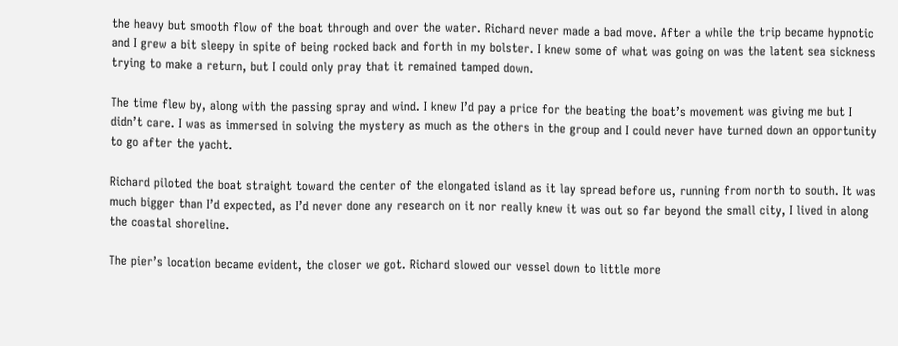the heavy but smooth flow of the boat through and over the water. Richard never made a bad move. After a while the trip became hypnotic and I grew a bit sleepy in spite of being rocked back and forth in my bolster. I knew some of what was going on was the latent sea sickness trying to make a return, but I could only pray that it remained tamped down.

The time flew by, along with the passing spray and wind. I knew I’d pay a price for the beating the boat’s movement was giving me but I didn’t care. I was as immersed in solving the mystery as much as the others in the group and I could never have turned down an opportunity to go after the yacht.

Richard piloted the boat straight toward the center of the elongated island as it lay spread before us, running from north to south. It was much bigger than I’d expected, as I’d never done any research on it nor really knew it was out so far beyond the small city, I lived in along the coastal shoreline.

The pier’s location became evident, the closer we got. Richard slowed our vessel down to little more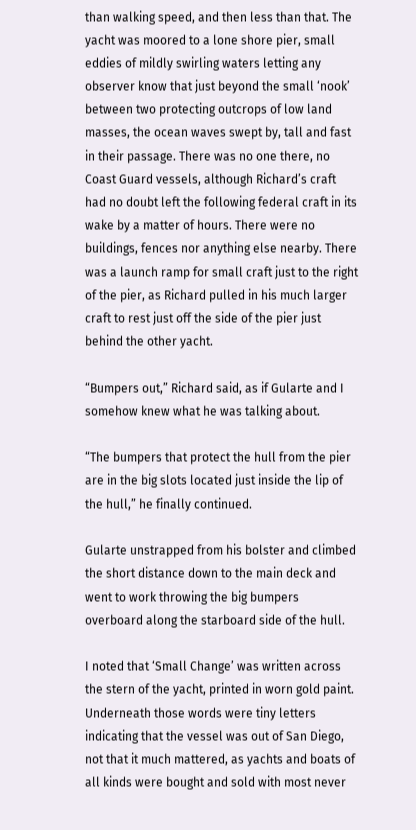than walking speed, and then less than that. The yacht was moored to a lone shore pier, small eddies of mildly swirling waters letting any observer know that just beyond the small ‘nook’ between two protecting outcrops of low land masses, the ocean waves swept by, tall and fast in their passage. There was no one there, no Coast Guard vessels, although Richard’s craft had no doubt left the following federal craft in its wake by a matter of hours. There were no buildings, fences nor anything else nearby. There was a launch ramp for small craft just to the right of the pier, as Richard pulled in his much larger craft to rest just off the side of the pier just behind the other yacht.

“Bumpers out,” Richard said, as if Gularte and I somehow knew what he was talking about.

“The bumpers that protect the hull from the pier are in the big slots located just inside the lip of the hull,” he finally continued.

Gularte unstrapped from his bolster and climbed the short distance down to the main deck and went to work throwing the big bumpers overboard along the starboard side of the hull.

I noted that ‘Small Change’ was written across the stern of the yacht, printed in worn gold paint. Underneath those words were tiny letters indicating that the vessel was out of San Diego, not that it much mattered, as yachts and boats of all kinds were bought and sold with most never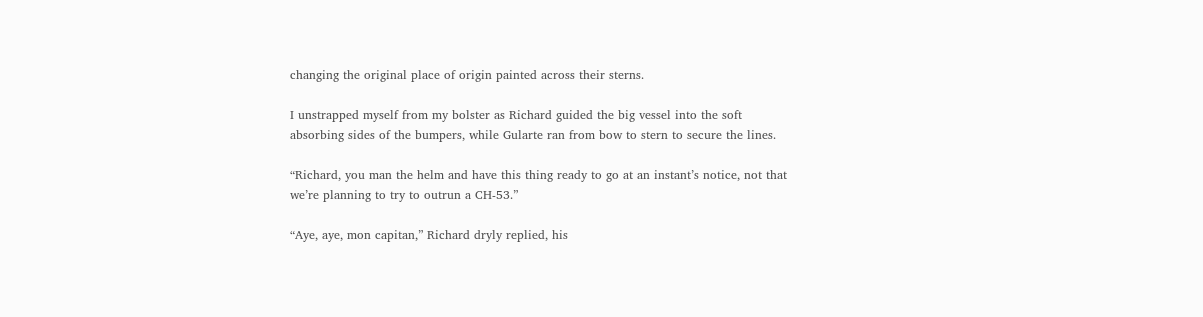changing the original place of origin painted across their sterns.

I unstrapped myself from my bolster as Richard guided the big vessel into the soft absorbing sides of the bumpers, while Gularte ran from bow to stern to secure the lines.

“Richard, you man the helm and have this thing ready to go at an instant’s notice, not that we’re planning to try to outrun a CH-53.”

“Aye, aye, mon capitan,” Richard dryly replied, his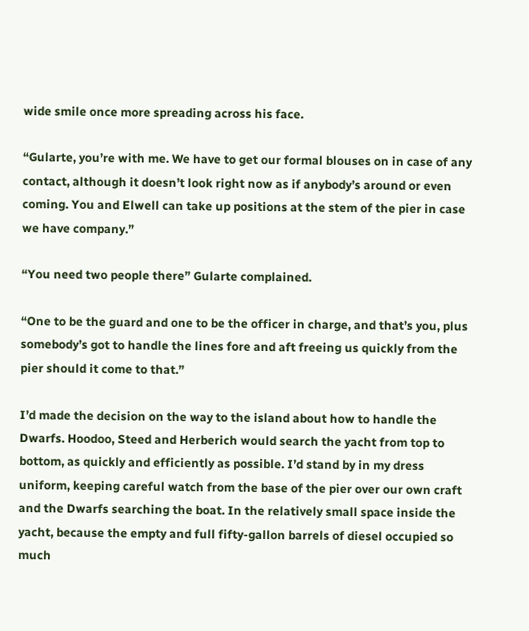wide smile once more spreading across his face.

“Gularte, you’re with me. We have to get our formal blouses on in case of any contact, although it doesn’t look right now as if anybody’s around or even coming. You and Elwell can take up positions at the stem of the pier in case we have company.”

“You need two people there” Gularte complained.

“One to be the guard and one to be the officer in charge, and that’s you, plus somebody’s got to handle the lines fore and aft freeing us quickly from the pier should it come to that.”

I’d made the decision on the way to the island about how to handle the Dwarfs. Hoodoo, Steed and Herberich would search the yacht from top to bottom, as quickly and efficiently as possible. I’d stand by in my dress uniform, keeping careful watch from the base of the pier over our own craft and the Dwarfs searching the boat. In the relatively small space inside the yacht, because the empty and full fifty-gallon barrels of diesel occupied so much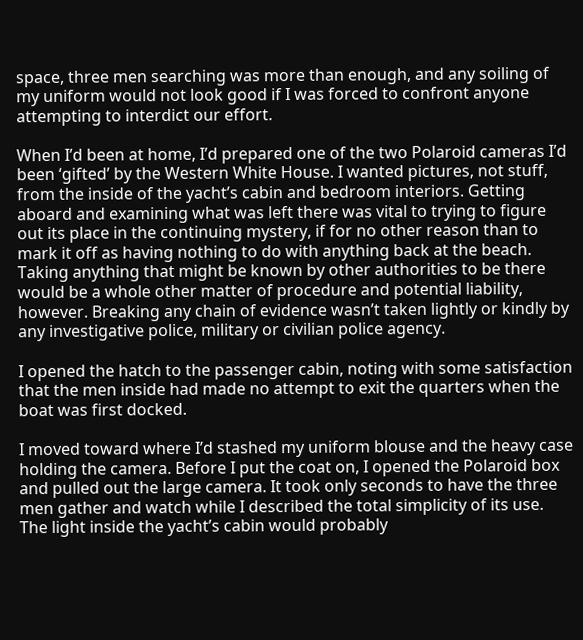space, three men searching was more than enough, and any soiling of my uniform would not look good if I was forced to confront anyone attempting to interdict our effort.

When I’d been at home, I’d prepared one of the two Polaroid cameras I’d been ‘gifted’ by the Western White House. I wanted pictures, not stuff, from the inside of the yacht’s cabin and bedroom interiors. Getting aboard and examining what was left there was vital to trying to figure out its place in the continuing mystery, if for no other reason than to mark it off as having nothing to do with anything back at the beach. Taking anything that might be known by other authorities to be there would be a whole other matter of procedure and potential liability, however. Breaking any chain of evidence wasn’t taken lightly or kindly by any investigative police, military or civilian police agency.

I opened the hatch to the passenger cabin, noting with some satisfaction that the men inside had made no attempt to exit the quarters when the boat was first docked.

I moved toward where I’d stashed my uniform blouse and the heavy case holding the camera. Before I put the coat on, I opened the Polaroid box and pulled out the large camera. It took only seconds to have the three men gather and watch while I described the total simplicity of its use. The light inside the yacht’s cabin would probably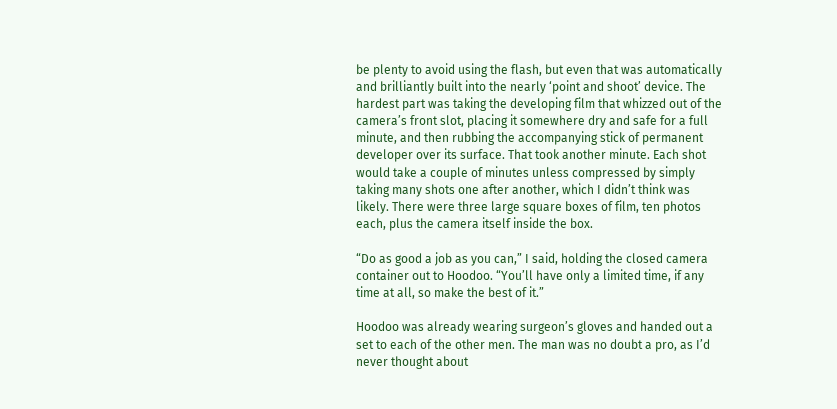be plenty to avoid using the flash, but even that was automatically and brilliantly built into the nearly ‘point and shoot’ device. The hardest part was taking the developing film that whizzed out of the camera’s front slot, placing it somewhere dry and safe for a full minute, and then rubbing the accompanying stick of permanent developer over its surface. That took another minute. Each shot would take a couple of minutes unless compressed by simply taking many shots one after another, which I didn’t think was likely. There were three large square boxes of film, ten photos each, plus the camera itself inside the box.

“Do as good a job as you can,” I said, holding the closed camera container out to Hoodoo. “You’ll have only a limited time, if any time at all, so make the best of it.”

Hoodoo was already wearing surgeon’s gloves and handed out a set to each of the other men. The man was no doubt a pro, as I’d never thought about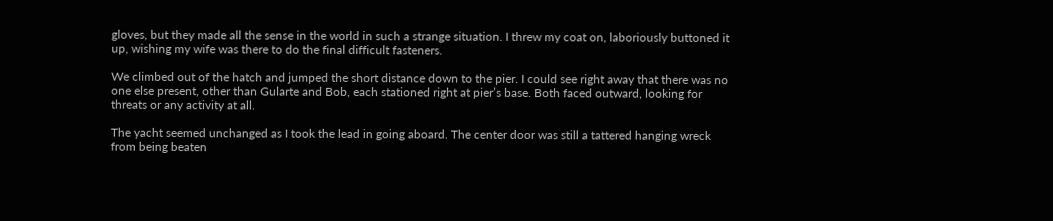gloves, but they made all the sense in the world in such a strange situation. I threw my coat on, laboriously buttoned it up, wishing my wife was there to do the final difficult fasteners.

We climbed out of the hatch and jumped the short distance down to the pier. I could see right away that there was no one else present, other than Gularte and Bob, each stationed right at pier’s base. Both faced outward, looking for threats or any activity at all.

The yacht seemed unchanged as I took the lead in going aboard. The center door was still a tattered hanging wreck from being beaten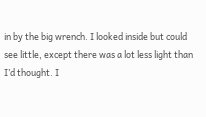in by the big wrench. I looked inside but could see little, except there was a lot less light than I’d thought. I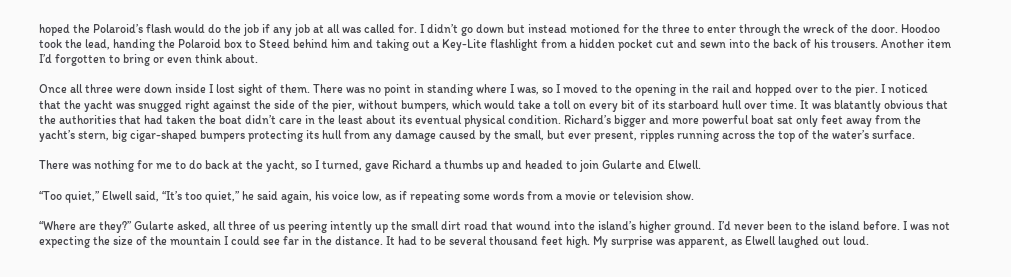hoped the Polaroid’s flash would do the job if any job at all was called for. I didn’t go down but instead motioned for the three to enter through the wreck of the door. Hoodoo took the lead, handing the Polaroid box to Steed behind him and taking out a Key-Lite flashlight from a hidden pocket cut and sewn into the back of his trousers. Another item I’d forgotten to bring or even think about.

Once all three were down inside I lost sight of them. There was no point in standing where I was, so I moved to the opening in the rail and hopped over to the pier. I noticed that the yacht was snugged right against the side of the pier, without bumpers, which would take a toll on every bit of its starboard hull over time. It was blatantly obvious that the authorities that had taken the boat didn’t care in the least about its eventual physical condition. Richard’s bigger and more powerful boat sat only feet away from the yacht’s stern, big cigar-shaped bumpers protecting its hull from any damage caused by the small, but ever present, ripples running across the top of the water’s surface.

There was nothing for me to do back at the yacht, so I turned, gave Richard a thumbs up and headed to join Gularte and Elwell.

“Too quiet,” Elwell said, “It’s too quiet,” he said again, his voice low, as if repeating some words from a movie or television show.

“Where are they?” Gularte asked, all three of us peering intently up the small dirt road that wound into the island’s higher ground. I’d never been to the island before. I was not expecting the size of the mountain I could see far in the distance. It had to be several thousand feet high. My surprise was apparent, as Elwell laughed out loud.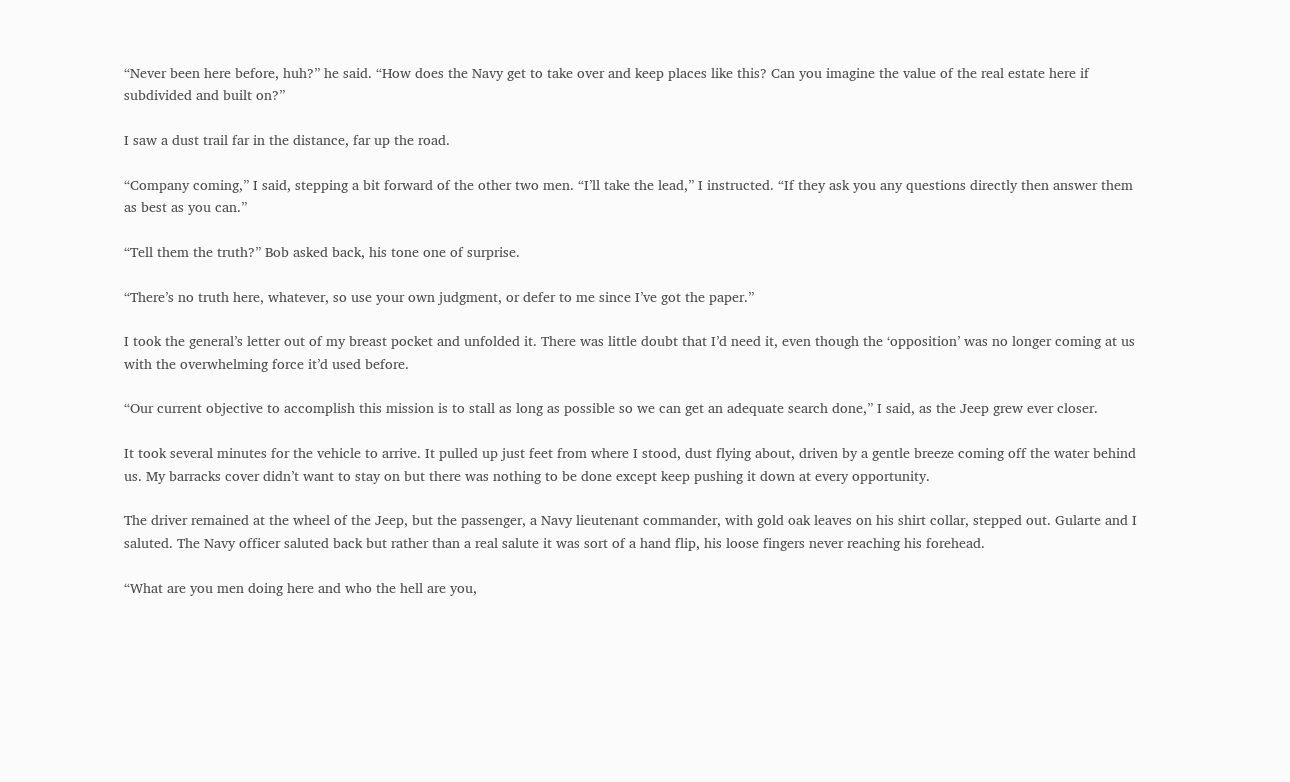“Never been here before, huh?” he said. “How does the Navy get to take over and keep places like this? Can you imagine the value of the real estate here if subdivided and built on?”

I saw a dust trail far in the distance, far up the road.

“Company coming,” I said, stepping a bit forward of the other two men. “I’ll take the lead,” I instructed. “If they ask you any questions directly then answer them as best as you can.”

“Tell them the truth?” Bob asked back, his tone one of surprise.

“There’s no truth here, whatever, so use your own judgment, or defer to me since I’ve got the paper.”

I took the general’s letter out of my breast pocket and unfolded it. There was little doubt that I’d need it, even though the ‘opposition’ was no longer coming at us with the overwhelming force it’d used before.

“Our current objective to accomplish this mission is to stall as long as possible so we can get an adequate search done,” I said, as the Jeep grew ever closer.

It took several minutes for the vehicle to arrive. It pulled up just feet from where I stood, dust flying about, driven by a gentle breeze coming off the water behind us. My barracks cover didn’t want to stay on but there was nothing to be done except keep pushing it down at every opportunity.

The driver remained at the wheel of the Jeep, but the passenger, a Navy lieutenant commander, with gold oak leaves on his shirt collar, stepped out. Gularte and I saluted. The Navy officer saluted back but rather than a real salute it was sort of a hand flip, his loose fingers never reaching his forehead.

“What are you men doing here and who the hell are you,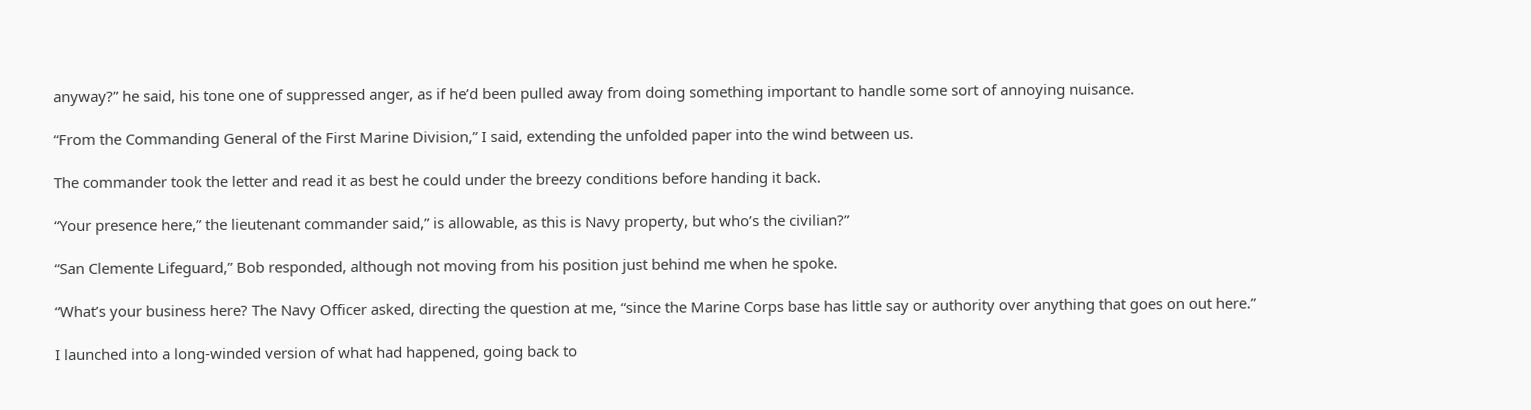anyway?” he said, his tone one of suppressed anger, as if he’d been pulled away from doing something important to handle some sort of annoying nuisance.

“From the Commanding General of the First Marine Division,” I said, extending the unfolded paper into the wind between us.

The commander took the letter and read it as best he could under the breezy conditions before handing it back.

“Your presence here,” the lieutenant commander said,” is allowable, as this is Navy property, but who’s the civilian?”

“San Clemente Lifeguard,” Bob responded, although not moving from his position just behind me when he spoke.

“What’s your business here? The Navy Officer asked, directing the question at me, “since the Marine Corps base has little say or authority over anything that goes on out here.”

I launched into a long-winded version of what had happened, going back to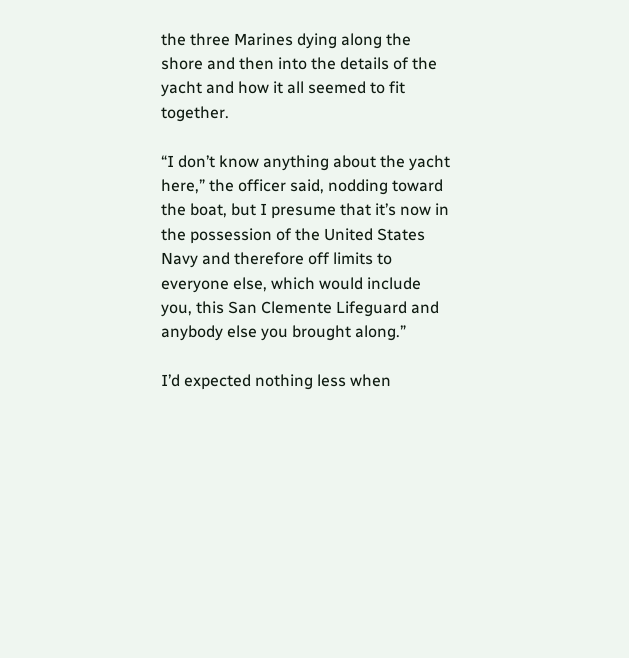the three Marines dying along the shore and then into the details of the yacht and how it all seemed to fit together.

“I don’t know anything about the yacht here,” the officer said, nodding toward the boat, but I presume that it’s now in the possession of the United States Navy and therefore off limits to everyone else, which would include you, this San Clemente Lifeguard and anybody else you brought along.”

I’d expected nothing less when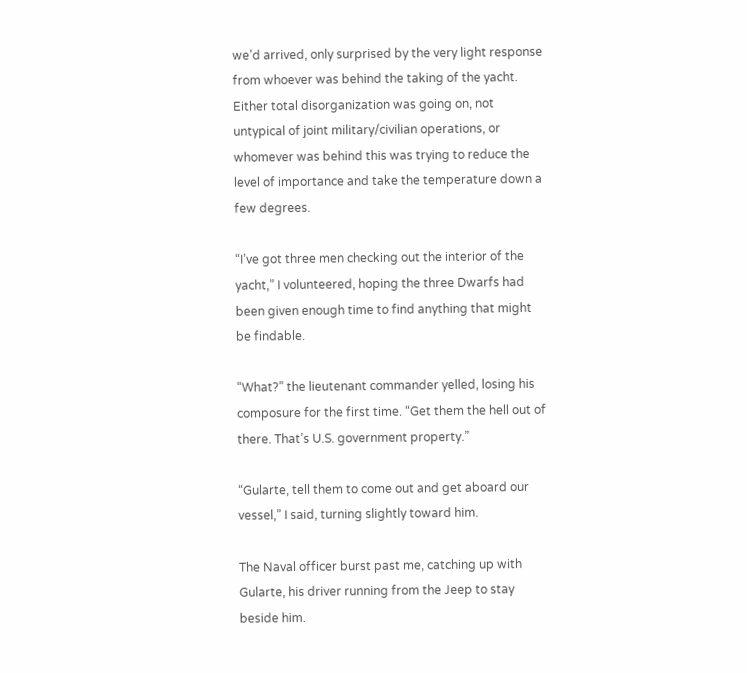we’d arrived, only surprised by the very light response from whoever was behind the taking of the yacht. Either total disorganization was going on, not untypical of joint military/civilian operations, or whomever was behind this was trying to reduce the level of importance and take the temperature down a few degrees.

“I’ve got three men checking out the interior of the yacht,” I volunteered, hoping the three Dwarfs had been given enough time to find anything that might be findable.

“What?” the lieutenant commander yelled, losing his composure for the first time. “Get them the hell out of there. That’s U.S. government property.”

“Gularte, tell them to come out and get aboard our vessel,” I said, turning slightly toward him.

The Naval officer burst past me, catching up with Gularte, his driver running from the Jeep to stay beside him.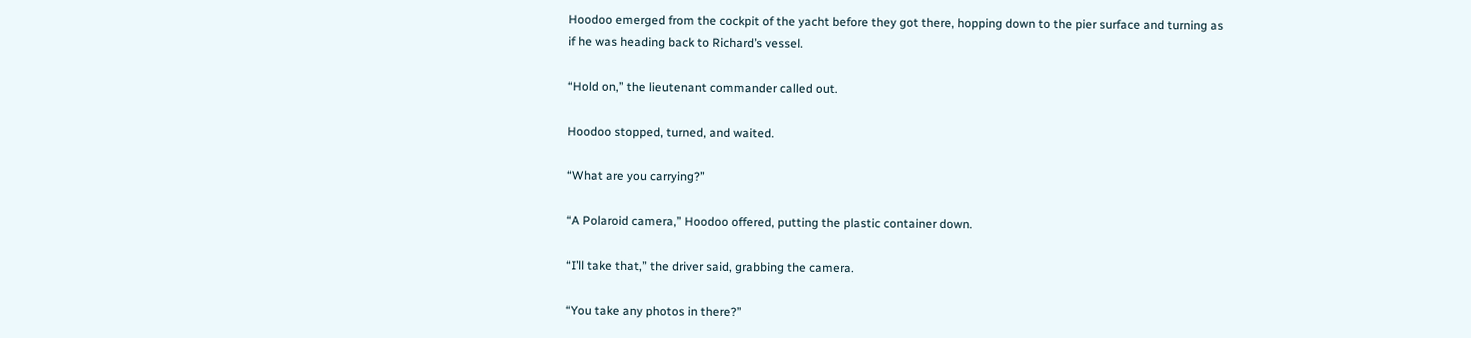Hoodoo emerged from the cockpit of the yacht before they got there, hopping down to the pier surface and turning as if he was heading back to Richard’s vessel.

“Hold on,” the lieutenant commander called out.

Hoodoo stopped, turned, and waited.

“What are you carrying?”

“A Polaroid camera,” Hoodoo offered, putting the plastic container down.

“I’ll take that,” the driver said, grabbing the camera.

“You take any photos in there?”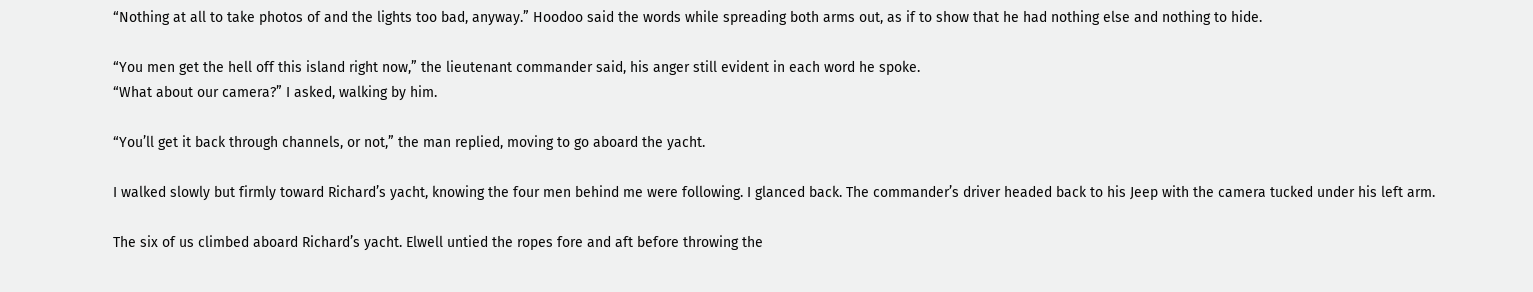“Nothing at all to take photos of and the lights too bad, anyway.” Hoodoo said the words while spreading both arms out, as if to show that he had nothing else and nothing to hide.

“You men get the hell off this island right now,” the lieutenant commander said, his anger still evident in each word he spoke.
“What about our camera?” I asked, walking by him.

“You’ll get it back through channels, or not,” the man replied, moving to go aboard the yacht.

I walked slowly but firmly toward Richard’s yacht, knowing the four men behind me were following. I glanced back. The commander’s driver headed back to his Jeep with the camera tucked under his left arm.

The six of us climbed aboard Richard’s yacht. Elwell untied the ropes fore and aft before throwing the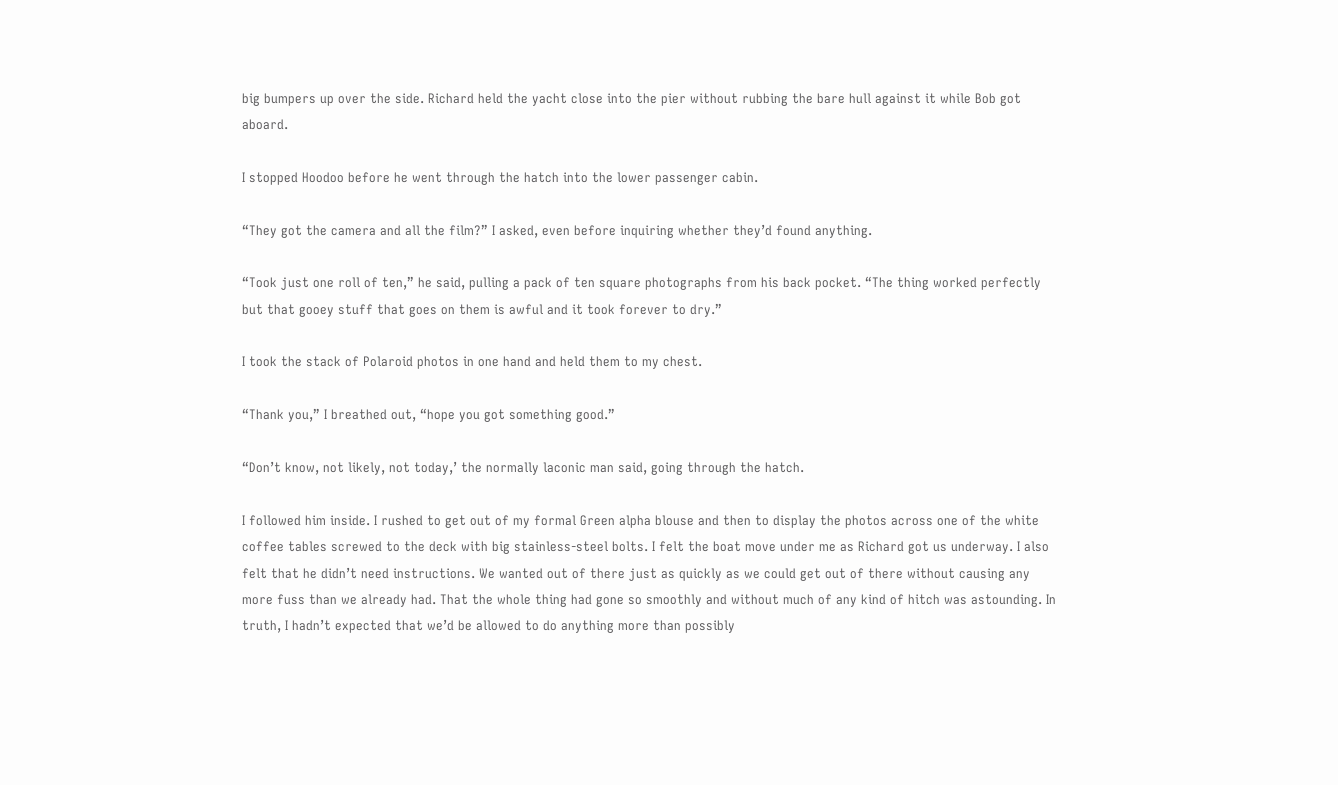big bumpers up over the side. Richard held the yacht close into the pier without rubbing the bare hull against it while Bob got aboard.

I stopped Hoodoo before he went through the hatch into the lower passenger cabin.

“They got the camera and all the film?” I asked, even before inquiring whether they’d found anything.

“Took just one roll of ten,” he said, pulling a pack of ten square photographs from his back pocket. “The thing worked perfectly but that gooey stuff that goes on them is awful and it took forever to dry.”

I took the stack of Polaroid photos in one hand and held them to my chest.

“Thank you,” I breathed out, “hope you got something good.”

“Don’t know, not likely, not today,’ the normally laconic man said, going through the hatch.

I followed him inside. I rushed to get out of my formal Green alpha blouse and then to display the photos across one of the white coffee tables screwed to the deck with big stainless-steel bolts. I felt the boat move under me as Richard got us underway. I also felt that he didn’t need instructions. We wanted out of there just as quickly as we could get out of there without causing any more fuss than we already had. That the whole thing had gone so smoothly and without much of any kind of hitch was astounding. In truth, I hadn’t expected that we’d be allowed to do anything more than possibly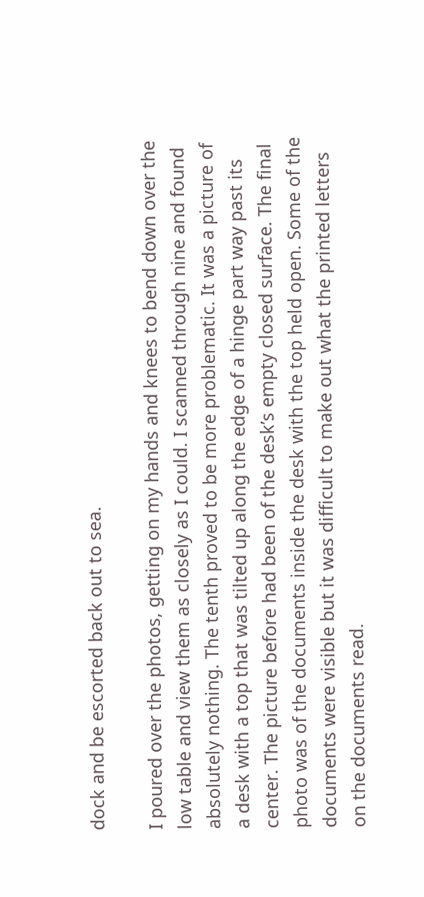dock and be escorted back out to sea.

I poured over the photos, getting on my hands and knees to bend down over the low table and view them as closely as I could. I scanned through nine and found absolutely nothing. The tenth proved to be more problematic. It was a picture of a desk with a top that was tilted up along the edge of a hinge part way past its center. The picture before had been of the desk’s empty closed surface. The final photo was of the documents inside the desk with the top held open. Some of the documents were visible but it was difficult to make out what the printed letters on the documents read.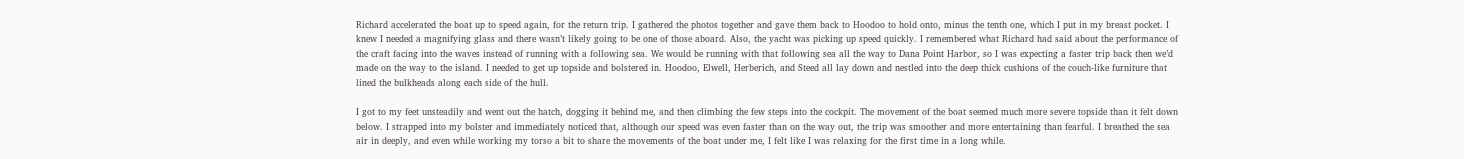Richard accelerated the boat up to speed again, for the return trip. I gathered the photos together and gave them back to Hoodoo to hold onto, minus the tenth one, which I put in my breast pocket. I knew I needed a magnifying glass and there wasn’t likely going to be one of those aboard. Also, the yacht was picking up speed quickly. I remembered what Richard had said about the performance of the craft facing into the waves instead of running with a following sea. We would be running with that following sea all the way to Dana Point Harbor, so I was expecting a faster trip back then we’d made on the way to the island. I needed to get up topside and bolstered in. Hoodoo, Elwell, Herberich, and Steed all lay down and nestled into the deep thick cushions of the couch-like furniture that lined the bulkheads along each side of the hull.

I got to my feet unsteadily and went out the hatch, dogging it behind me, and then climbing the few steps into the cockpit. The movement of the boat seemed much more severe topside than it felt down below. I strapped into my bolster and immediately noticed that, although our speed was even faster than on the way out, the trip was smoother and more entertaining than fearful. I breathed the sea air in deeply, and even while working my torso a bit to share the movements of the boat under me, I felt like I was relaxing for the first time in a long while.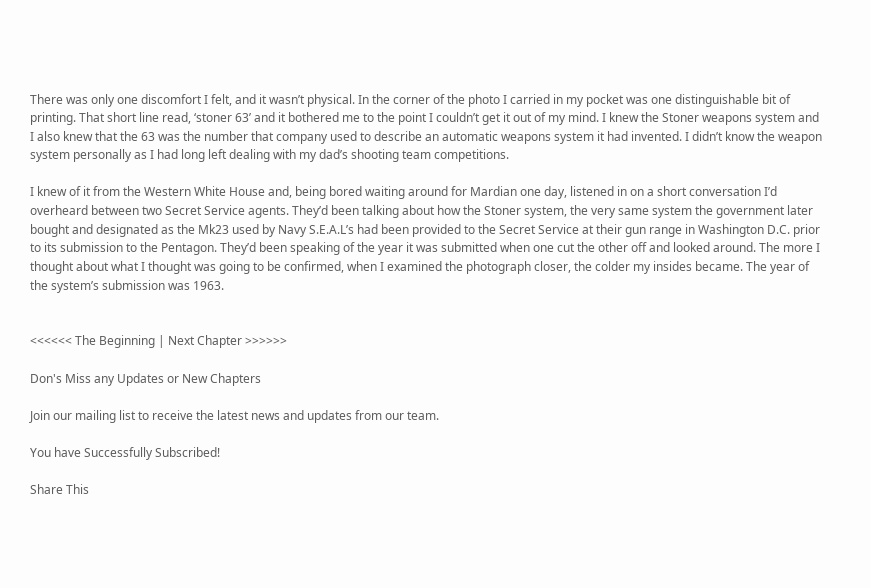There was only one discomfort I felt, and it wasn’t physical. In the corner of the photo I carried in my pocket was one distinguishable bit of printing. That short line read, ‘stoner 63’ and it bothered me to the point I couldn’t get it out of my mind. I knew the Stoner weapons system and I also knew that the 63 was the number that company used to describe an automatic weapons system it had invented. I didn’t know the weapon system personally as I had long left dealing with my dad’s shooting team competitions.

I knew of it from the Western White House and, being bored waiting around for Mardian one day, listened in on a short conversation I’d overheard between two Secret Service agents. They’d been talking about how the Stoner system, the very same system the government later bought and designated as the Mk23 used by Navy S.E.A.L’s had been provided to the Secret Service at their gun range in Washington D.C. prior to its submission to the Pentagon. They’d been speaking of the year it was submitted when one cut the other off and looked around. The more I thought about what I thought was going to be confirmed, when I examined the photograph closer, the colder my insides became. The year of the system’s submission was 1963.


<<<<<< The Beginning | Next Chapter >>>>>>

Don's Miss any Updates or New Chapters

Join our mailing list to receive the latest news and updates from our team.

You have Successfully Subscribed!

Share This